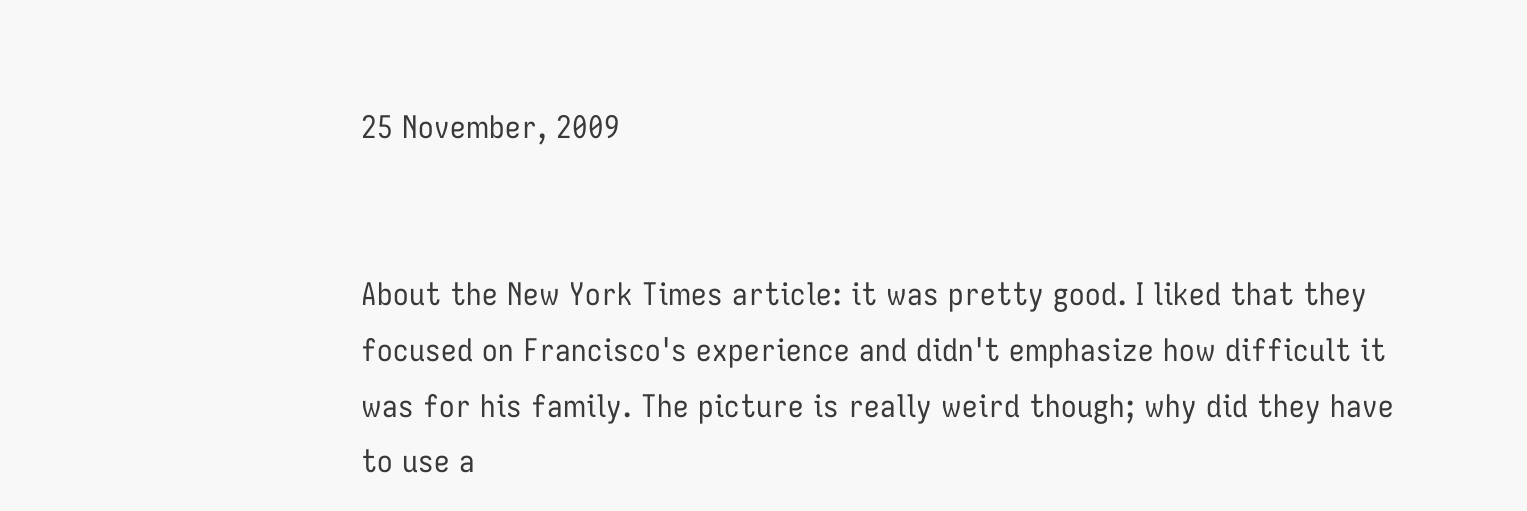25 November, 2009


About the New York Times article: it was pretty good. I liked that they focused on Francisco's experience and didn't emphasize how difficult it was for his family. The picture is really weird though; why did they have to use a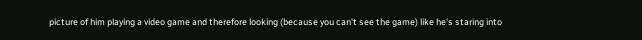picture of him playing a video game and therefore looking (because you can't see the game) like he's staring into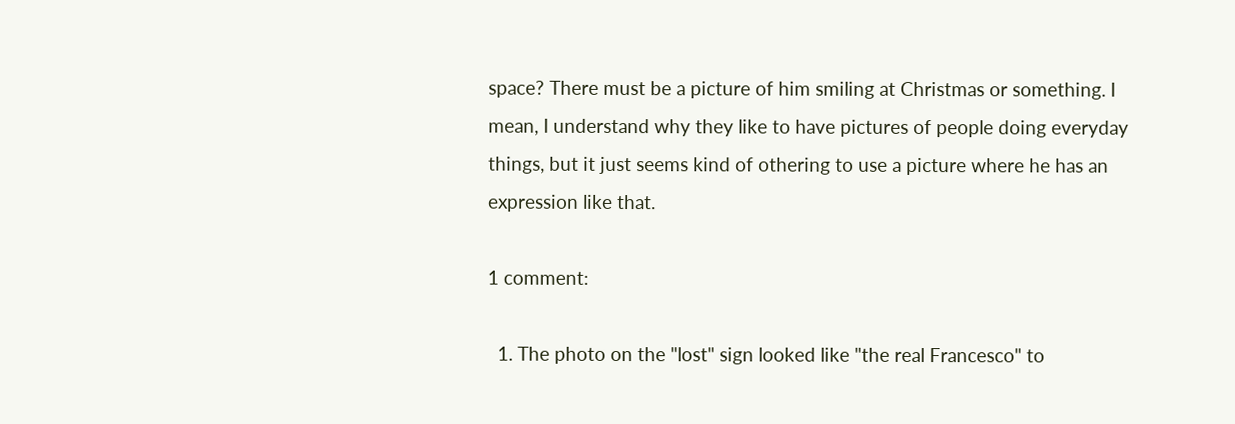space? There must be a picture of him smiling at Christmas or something. I mean, I understand why they like to have pictures of people doing everyday things, but it just seems kind of othering to use a picture where he has an expression like that.

1 comment:

  1. The photo on the "lost" sign looked like "the real Francesco" to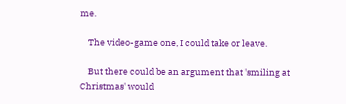me.

    The video-game one, I could take or leave.

    But there could be an argument that 'smiling at Christmas' would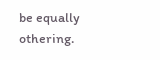be equally othering.